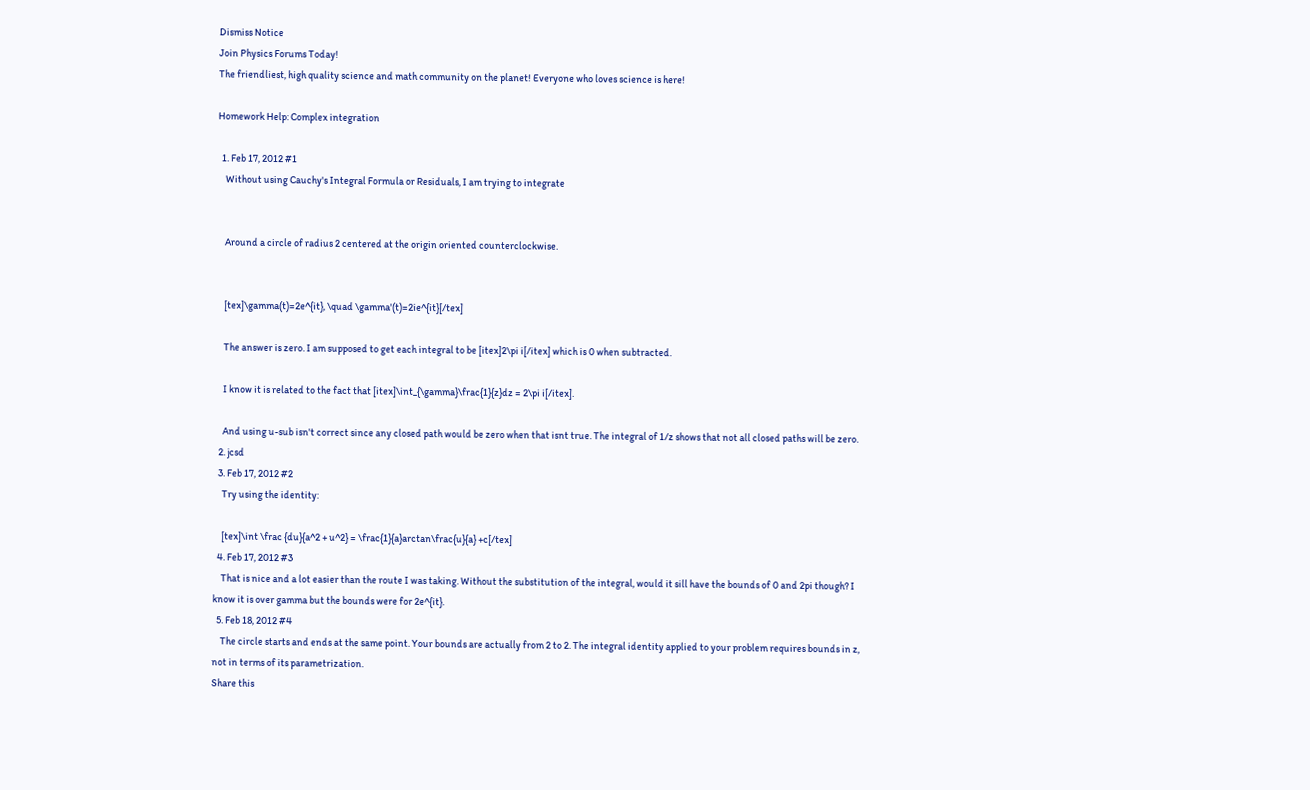Dismiss Notice
Join Physics Forums Today!
The friendliest, high quality science and math community on the planet! Everyone who loves science is here!

Homework Help: Complex integration

  1. Feb 17, 2012 #1
    Without using Cauchy's Integral Formula or Residuals, I am trying to integrate


    Around a circle of radius 2 centered at the origin oriented counterclockwise.


    [tex]\gamma(t)=2e^{it}, \quad \gamma'(t)=2ie^{it}[/tex]

    The answer is zero. I am supposed to get each integral to be [itex]2\pi i[/itex] which is 0 when subtracted.

    I know it is related to the fact that [itex]\int_{\gamma}\frac{1}{z}dz = 2\pi i[/itex].

    And using u-sub isn't correct since any closed path would be zero when that isnt true. The integral of 1/z shows that not all closed paths will be zero.
  2. jcsd
  3. Feb 17, 2012 #2
    Try using the identity:

    [tex]\int \frac {du}{a^2 + u^2} = \frac{1}{a}arctan\frac{u}{a} +c[/tex]
  4. Feb 17, 2012 #3
    That is nice and a lot easier than the route I was taking. Without the substitution of the integral, would it sill have the bounds of 0 and 2pi though? I know it is over gamma but the bounds were for 2e^{it}.
  5. Feb 18, 2012 #4
    The circle starts and ends at the same point. Your bounds are actually from 2 to 2. The integral identity applied to your problem requires bounds in z, not in terms of its parametrization.
Share this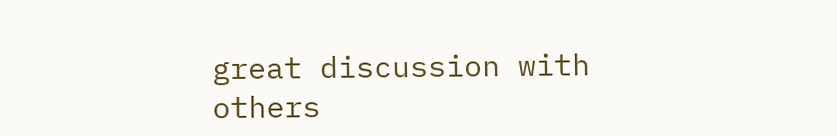great discussion with others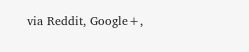via Reddit, Google+,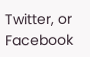Twitter, or Facebook